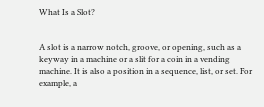What Is a Slot?


A slot is a narrow notch, groove, or opening, such as a keyway in a machine or a slit for a coin in a vending machine. It is also a position in a sequence, list, or set. For example, a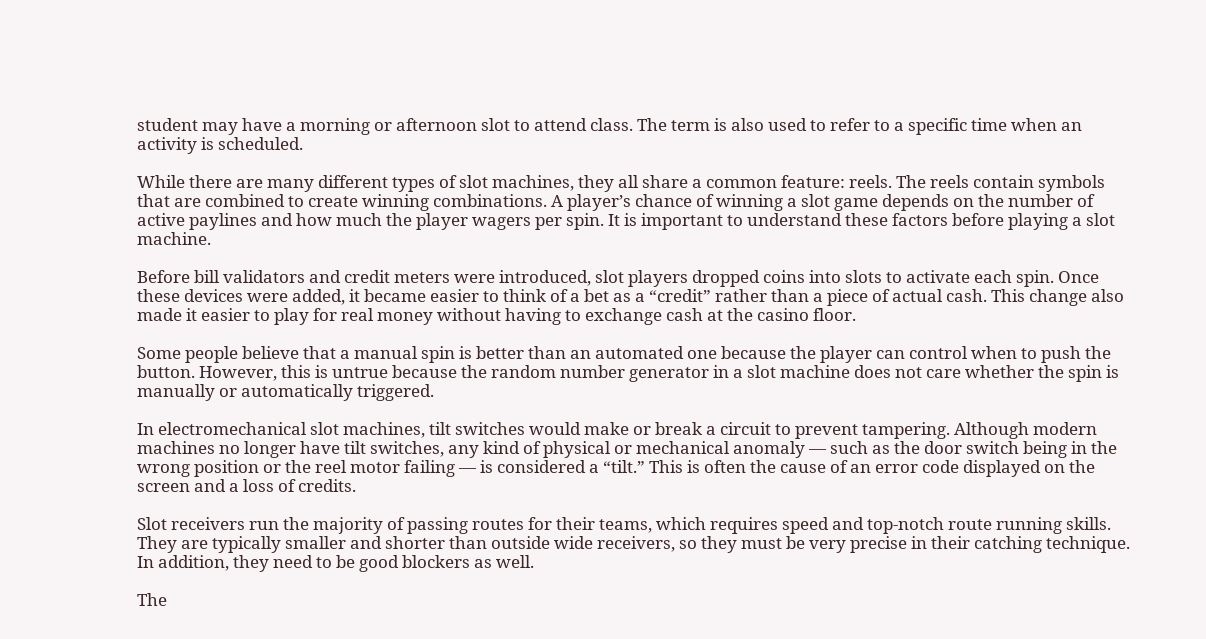student may have a morning or afternoon slot to attend class. The term is also used to refer to a specific time when an activity is scheduled.

While there are many different types of slot machines, they all share a common feature: reels. The reels contain symbols that are combined to create winning combinations. A player’s chance of winning a slot game depends on the number of active paylines and how much the player wagers per spin. It is important to understand these factors before playing a slot machine.

Before bill validators and credit meters were introduced, slot players dropped coins into slots to activate each spin. Once these devices were added, it became easier to think of a bet as a “credit” rather than a piece of actual cash. This change also made it easier to play for real money without having to exchange cash at the casino floor.

Some people believe that a manual spin is better than an automated one because the player can control when to push the button. However, this is untrue because the random number generator in a slot machine does not care whether the spin is manually or automatically triggered.

In electromechanical slot machines, tilt switches would make or break a circuit to prevent tampering. Although modern machines no longer have tilt switches, any kind of physical or mechanical anomaly — such as the door switch being in the wrong position or the reel motor failing — is considered a “tilt.” This is often the cause of an error code displayed on the screen and a loss of credits.

Slot receivers run the majority of passing routes for their teams, which requires speed and top-notch route running skills. They are typically smaller and shorter than outside wide receivers, so they must be very precise in their catching technique. In addition, they need to be good blockers as well.

The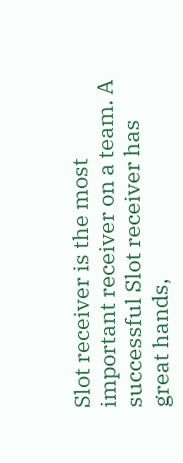Slot receiver is the most important receiver on a team. A successful Slot receiver has great hands,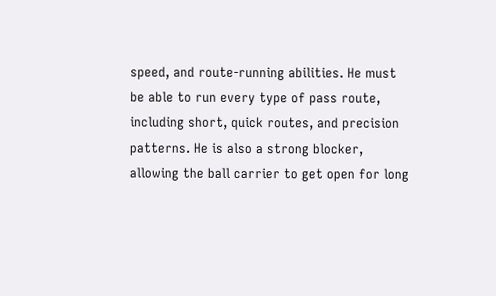speed, and route-running abilities. He must be able to run every type of pass route, including short, quick routes, and precision patterns. He is also a strong blocker, allowing the ball carrier to get open for long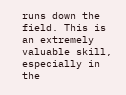runs down the field. This is an extremely valuable skill, especially in the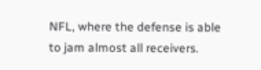NFL, where the defense is able to jam almost all receivers.